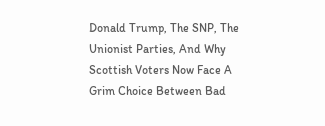Donald Trump, The SNP, The Unionist Parties, And Why Scottish Voters Now Face A Grim Choice Between Bad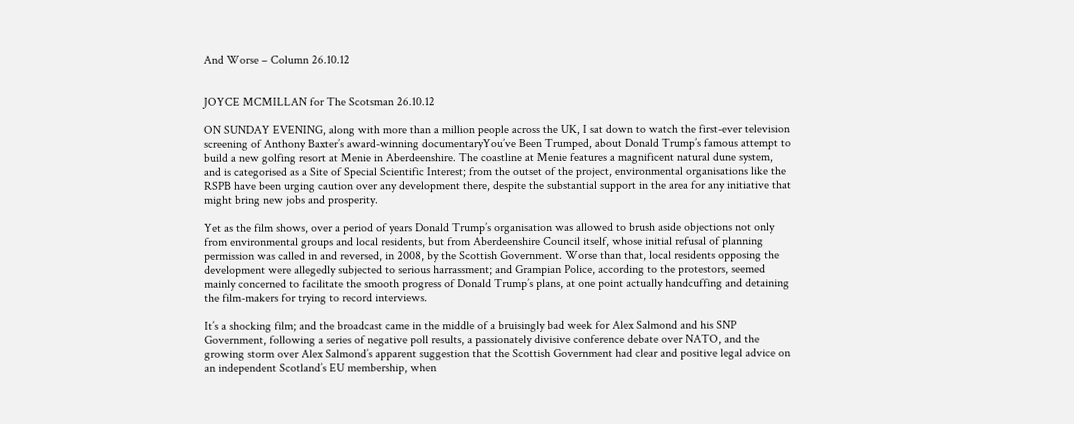And Worse – Column 26.10.12


JOYCE MCMILLAN for The Scotsman 26.10.12

ON SUNDAY EVENING, along with more than a million people across the UK, I sat down to watch the first-ever television screening of Anthony Baxter’s award-winning documentaryYou’ve Been Trumped, about Donald Trump’s famous attempt to build a new golfing resort at Menie in Aberdeenshire. The coastline at Menie features a magnificent natural dune system, and is categorised as a Site of Special Scientific Interest; from the outset of the project, environmental organisations like the RSPB have been urging caution over any development there, despite the substantial support in the area for any initiative that might bring new jobs and prosperity.

Yet as the film shows, over a period of years Donald Trump’s organisation was allowed to brush aside objections not only from environmental groups and local residents, but from Aberdeenshire Council itself, whose initial refusal of planning permission was called in and reversed, in 2008, by the Scottish Government. Worse than that, local residents opposing the development were allegedly subjected to serious harrassment; and Grampian Police, according to the protestors, seemed mainly concerned to facilitate the smooth progress of Donald Trump’s plans, at one point actually handcuffing and detaining the film-makers for trying to record interviews.

It’s a shocking film; and the broadcast came in the middle of a bruisingly bad week for Alex Salmond and his SNP Government, following a series of negative poll results, a passionately divisive conference debate over NATO, and the growing storm over Alex Salmond’s apparent suggestion that the Scottish Government had clear and positive legal advice on an independent Scotland’s EU membership, when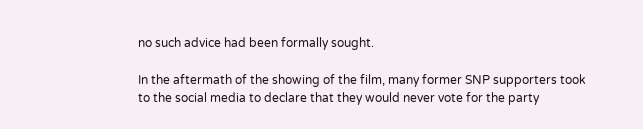no such advice had been formally sought.

In the aftermath of the showing of the film, many former SNP supporters took to the social media to declare that they would never vote for the party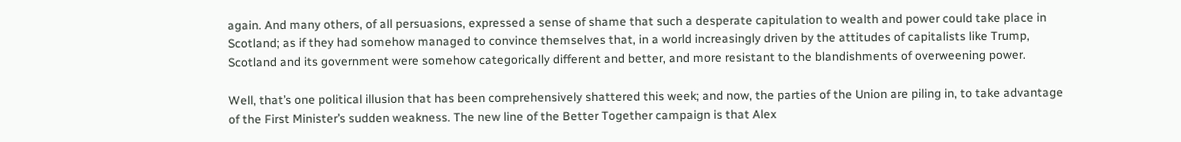again. And many others, of all persuasions, expressed a sense of shame that such a desperate capitulation to wealth and power could take place in Scotland; as if they had somehow managed to convince themselves that, in a world increasingly driven by the attitudes of capitalists like Trump, Scotland and its government were somehow categorically different and better, and more resistant to the blandishments of overweening power.

Well, that’s one political illusion that has been comprehensively shattered this week; and now, the parties of the Union are piling in, to take advantage of the First Minister’s sudden weakness. The new line of the Better Together campaign is that Alex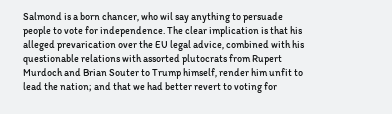Salmond is a born chancer, who wil say anything to persuade people to vote for independence. The clear implication is that his alleged prevarication over the EU legal advice, combined with his questionable relations with assorted plutocrats from Rupert Murdoch and Brian Souter to Trump himself, render him unfit to lead the nation; and that we had better revert to voting for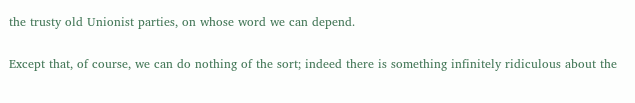the trusty old Unionist parties, on whose word we can depend.

Except that, of course, we can do nothing of the sort; indeed there is something infinitely ridiculous about the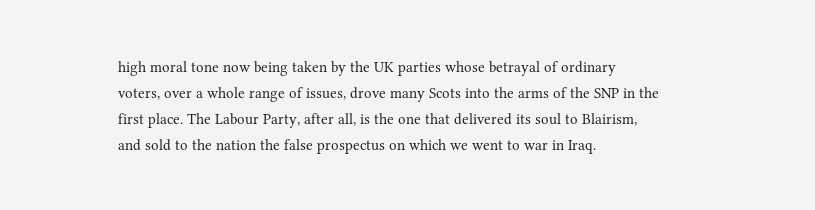high moral tone now being taken by the UK parties whose betrayal of ordinary voters, over a whole range of issues, drove many Scots into the arms of the SNP in the first place. The Labour Party, after all, is the one that delivered its soul to Blairism, and sold to the nation the false prospectus on which we went to war in Iraq.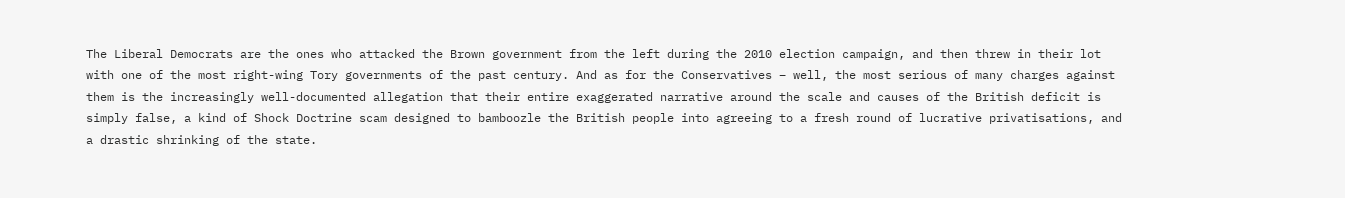The Liberal Democrats are the ones who attacked the Brown government from the left during the 2010 election campaign, and then threw in their lot with one of the most right-wing Tory governments of the past century. And as for the Conservatives – well, the most serious of many charges against them is the increasingly well-documented allegation that their entire exaggerated narrative around the scale and causes of the British deficit is simply false, a kind of Shock Doctrine scam designed to bamboozle the British people into agreeing to a fresh round of lucrative privatisations, and a drastic shrinking of the state.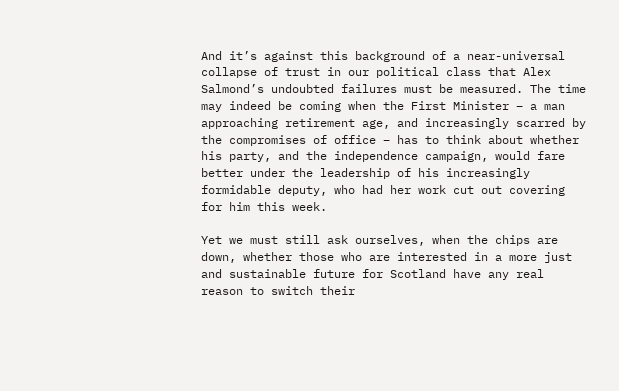And it’s against this background of a near-universal collapse of trust in our political class that Alex Salmond’s undoubted failures must be measured. The time may indeed be coming when the First Minister – a man approaching retirement age, and increasingly scarred by the compromises of office – has to think about whether his party, and the independence campaign, would fare better under the leadership of his increasingly formidable deputy, who had her work cut out covering for him this week.

Yet we must still ask ourselves, when the chips are down, whether those who are interested in a more just and sustainable future for Scotland have any real reason to switch their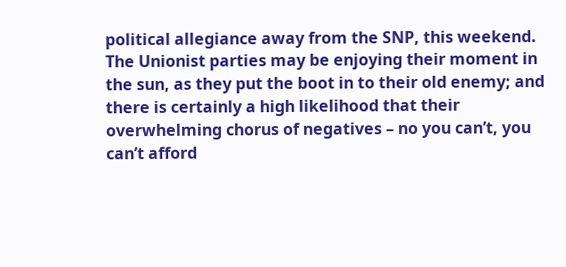political allegiance away from the SNP, this weekend. The Unionist parties may be enjoying their moment in the sun, as they put the boot in to their old enemy; and there is certainly a high likelihood that their overwhelming chorus of negatives – no you can’t, you can’t afford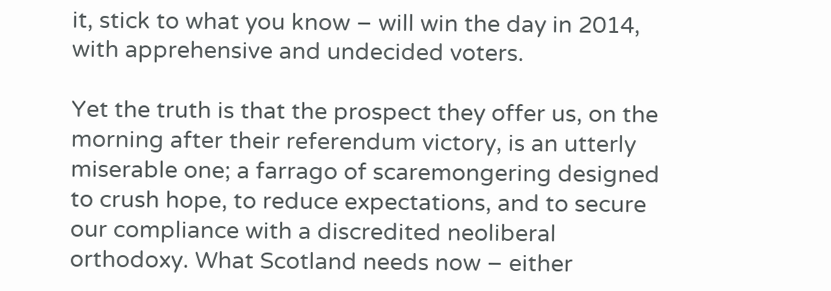it, stick to what you know – will win the day in 2014, with apprehensive and undecided voters.

Yet the truth is that the prospect they offer us, on the morning after their referendum victory, is an utterly miserable one; a farrago of scaremongering designed to crush hope, to reduce expectations, and to secure our compliance with a discredited neoliberal orthodoxy. What Scotland needs now – either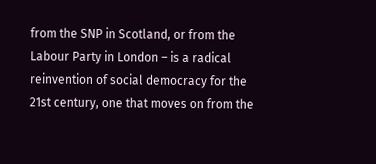from the SNP in Scotland, or from the Labour Party in London – is a radical reinvention of social democracy for the 21st century, one that moves on from the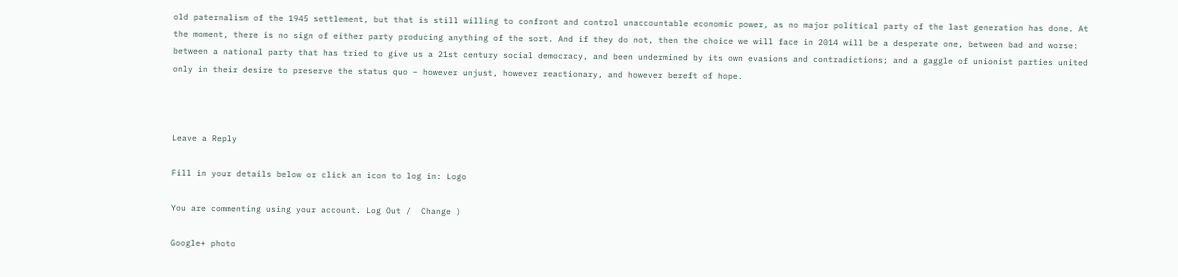old paternalism of the 1945 settlement, but that is still willing to confront and control unaccountable economic power, as no major political party of the last generation has done. At the moment, there is no sign of either party producing anything of the sort. And if they do not, then the choice we will face in 2014 will be a desperate one, between bad and worse: between a national party that has tried to give us a 21st century social democracy, and been undermined by its own evasions and contradictions; and a gaggle of unionist parties united only in their desire to preserve the status quo – however unjust, however reactionary, and however bereft of hope.



Leave a Reply

Fill in your details below or click an icon to log in: Logo

You are commenting using your account. Log Out /  Change )

Google+ photo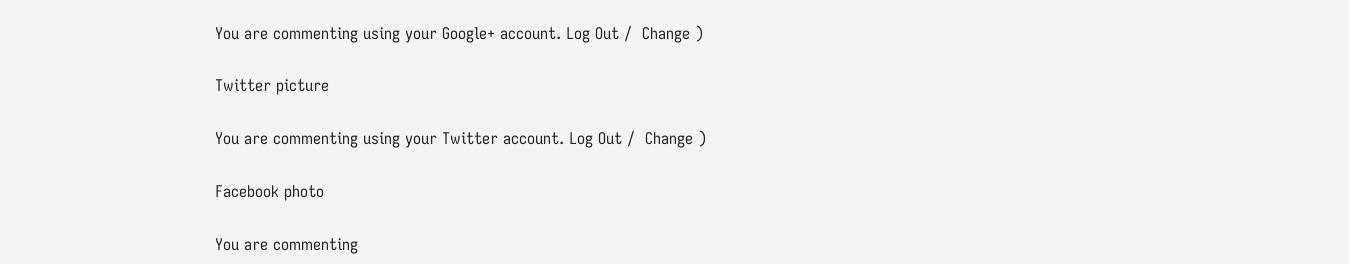You are commenting using your Google+ account. Log Out /  Change )

Twitter picture

You are commenting using your Twitter account. Log Out /  Change )

Facebook photo

You are commenting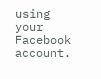using your Facebook account.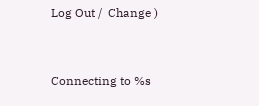Log Out /  Change )


Connecting to %s